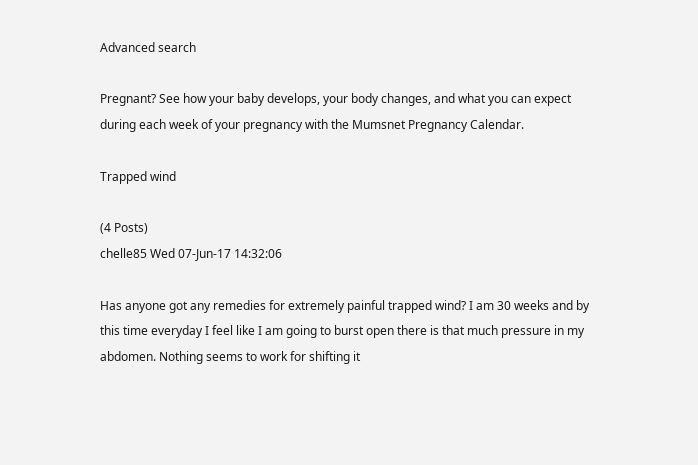Advanced search

Pregnant? See how your baby develops, your body changes, and what you can expect during each week of your pregnancy with the Mumsnet Pregnancy Calendar.

Trapped wind

(4 Posts)
chelle85 Wed 07-Jun-17 14:32:06

Has anyone got any remedies for extremely painful trapped wind? I am 30 weeks and by this time everyday I feel like I am going to burst open there is that much pressure in my abdomen. Nothing seems to work for shifting it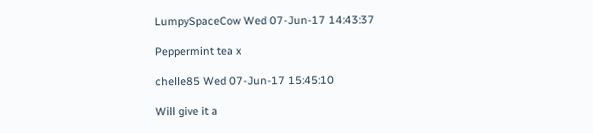LumpySpaceCow Wed 07-Jun-17 14:43:37

Peppermint tea x

chelle85 Wed 07-Jun-17 15:45:10

Will give it a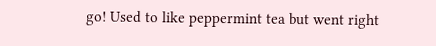go! Used to like peppermint tea but went right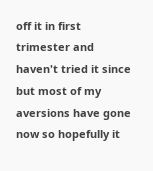off it in first trimester and haven't tried it since but most of my aversions have gone now so hopefully it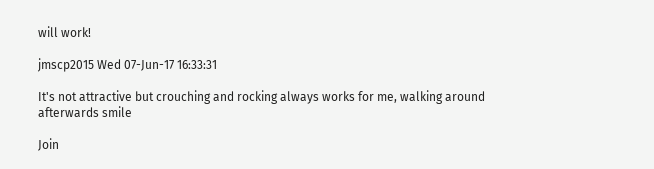will work!

jmscp2015 Wed 07-Jun-17 16:33:31

It's not attractive but crouching and rocking always works for me, walking around afterwards smile

Join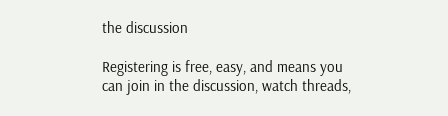the discussion

Registering is free, easy, and means you can join in the discussion, watch threads,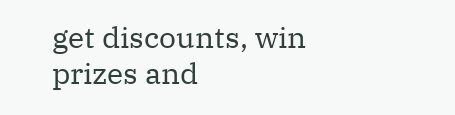get discounts, win prizes and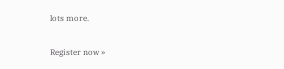lots more.

Register now »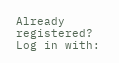Already registered? Log in with: